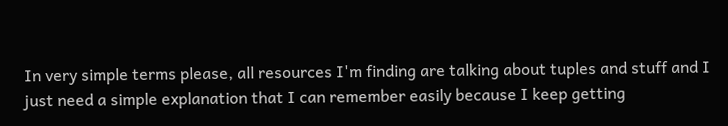In very simple terms please, all resources I'm finding are talking about tuples and stuff and I just need a simple explanation that I can remember easily because I keep getting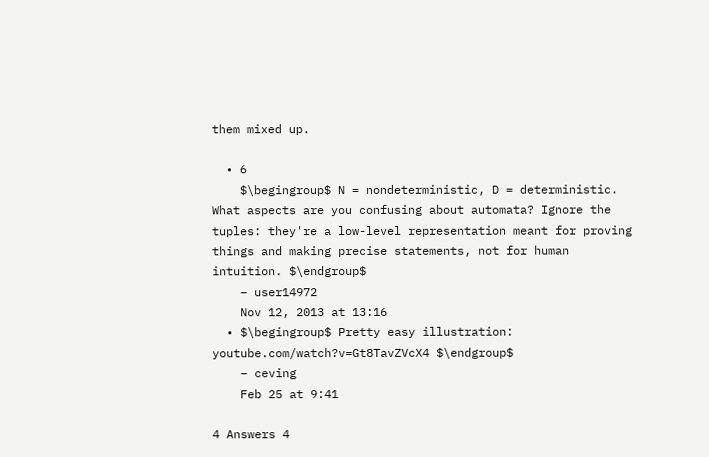them mixed up.

  • 6
    $\begingroup$ N = nondeterministic, D = deterministic. What aspects are you confusing about automata? Ignore the tuples: they're a low-level representation meant for proving things and making precise statements, not for human intuition. $\endgroup$
    – user14972
    Nov 12, 2013 at 13:16
  • $\begingroup$ Pretty easy illustration: youtube.com/watch?v=Gt8TavZVcX4 $\endgroup$
    – ceving
    Feb 25 at 9:41

4 Answers 4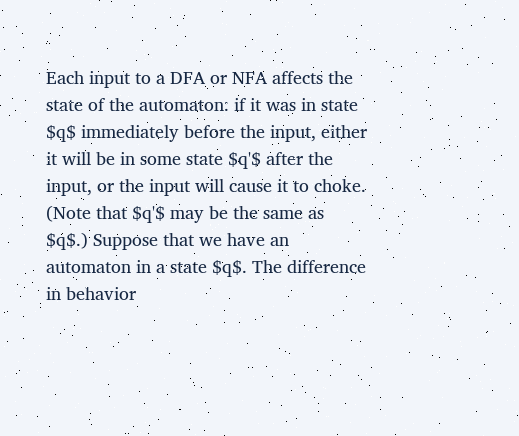Each input to a DFA or NFA affects the state of the automaton: if it was in state $q$ immediately before the input, either it will be in some state $q'$ after the input, or the input will cause it to choke. (Note that $q'$ may be the same as $q$.) Suppose that we have an automaton in a state $q$. The difference in behavior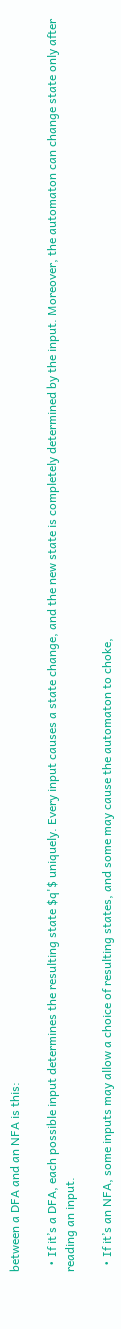between a DFA and an NFA is this:

  • If it’s a DFA, each possible input determines the resulting state $q'$ uniquely. Every input causes a state change, and the new state is completely determined by the input. Moreover, the automaton can change state only after reading an input.

  • If it’s an NFA, some inputs may allow a choice of resulting states, and some may cause the automaton to choke,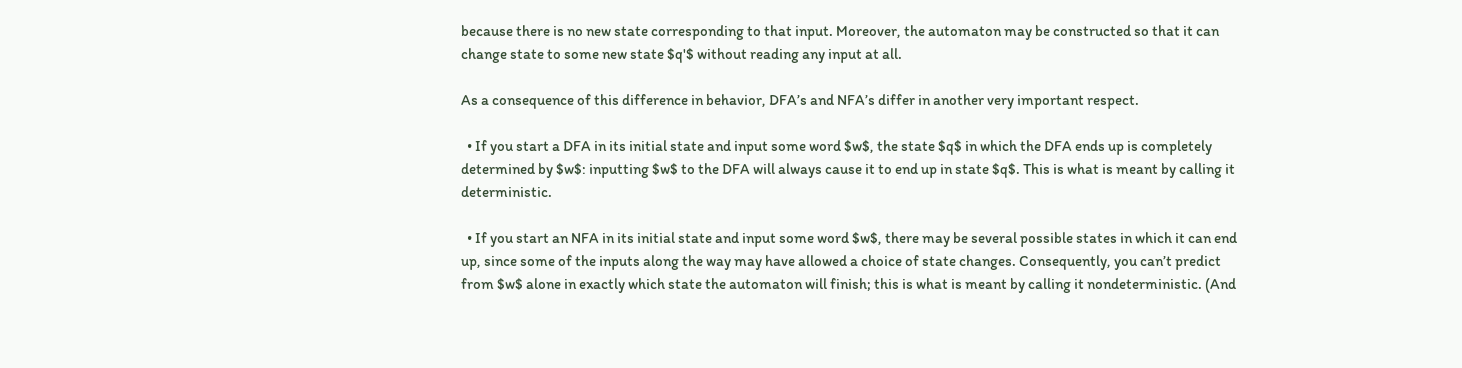because there is no new state corresponding to that input. Moreover, the automaton may be constructed so that it can change state to some new state $q'$ without reading any input at all.

As a consequence of this difference in behavior, DFA’s and NFA’s differ in another very important respect.

  • If you start a DFA in its initial state and input some word $w$, the state $q$ in which the DFA ends up is completely determined by $w$: inputting $w$ to the DFA will always cause it to end up in state $q$. This is what is meant by calling it deterministic.

  • If you start an NFA in its initial state and input some word $w$, there may be several possible states in which it can end up, since some of the inputs along the way may have allowed a choice of state changes. Consequently, you can’t predict from $w$ alone in exactly which state the automaton will finish; this is what is meant by calling it nondeterministic. (And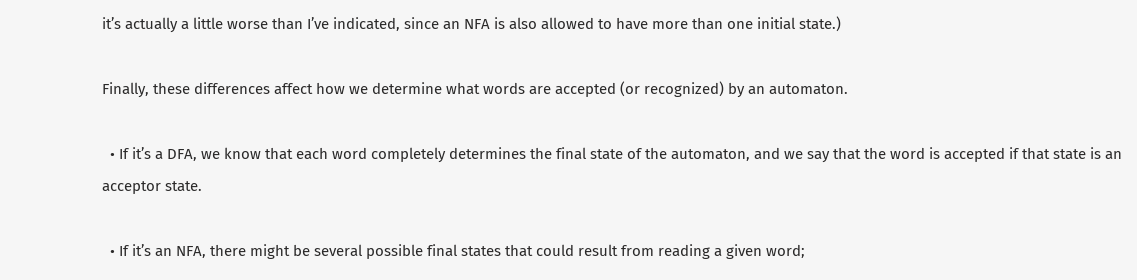it’s actually a little worse than I’ve indicated, since an NFA is also allowed to have more than one initial state.)

Finally, these differences affect how we determine what words are accepted (or recognized) by an automaton.

  • If it’s a DFA, we know that each word completely determines the final state of the automaton, and we say that the word is accepted if that state is an acceptor state.

  • If it’s an NFA, there might be several possible final states that could result from reading a given word;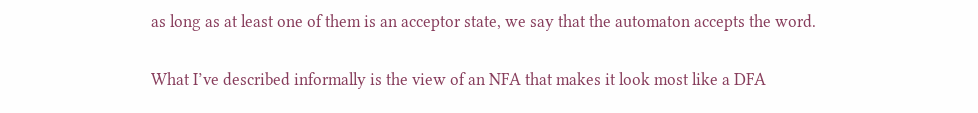as long as at least one of them is an acceptor state, we say that the automaton accepts the word.

What I’ve described informally is the view of an NFA that makes it look most like a DFA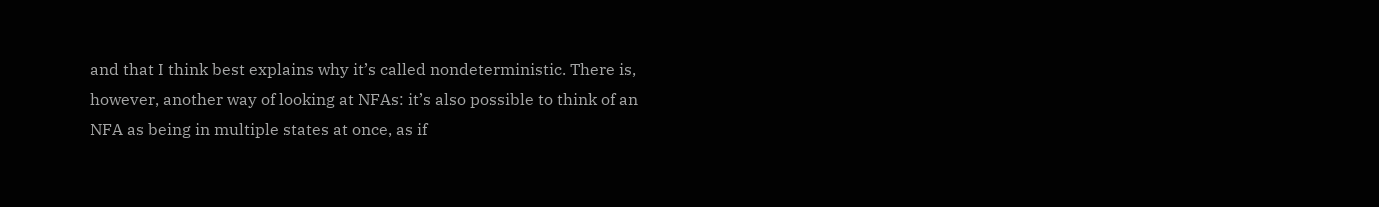and that I think best explains why it’s called nondeterministic. There is, however, another way of looking at NFAs: it’s also possible to think of an NFA as being in multiple states at once, as if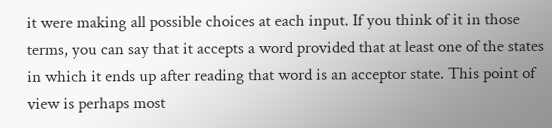it were making all possible choices at each input. If you think of it in those terms, you can say that it accepts a word provided that at least one of the states in which it ends up after reading that word is an acceptor state. This point of view is perhaps most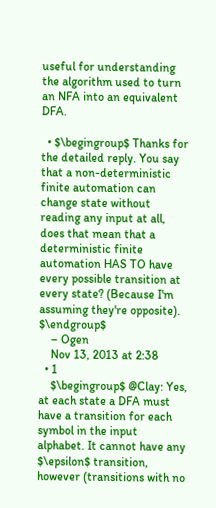useful for understanding the algorithm used to turn an NFA into an equivalent DFA.

  • $\begingroup$ Thanks for the detailed reply. You say that a non-deterministic finite automation can change state without reading any input at all, does that mean that a deterministic finite automation HAS TO have every possible transition at every state? (Because I'm assuming they're opposite). $\endgroup$
    – Ogen
    Nov 13, 2013 at 2:38
  • 1
    $\begingroup$ @Clay: Yes, at each state a DFA must have a transition for each symbol in the input alphabet. It cannot have any $\epsilon$ transition, however (transitions with no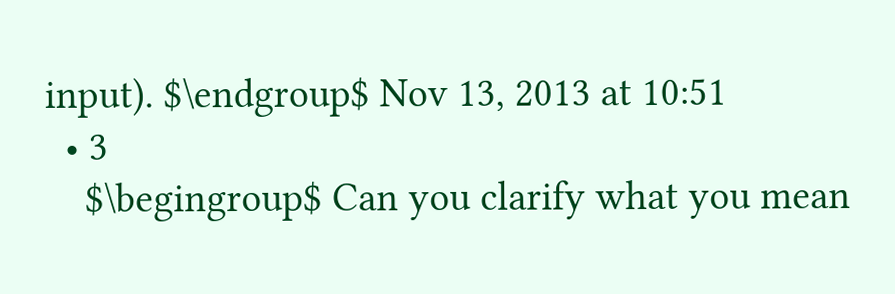input). $\endgroup$ Nov 13, 2013 at 10:51
  • 3
    $\begingroup$ Can you clarify what you mean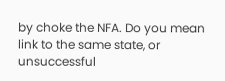by choke the NFA. Do you mean link to the same state, or unsuccessful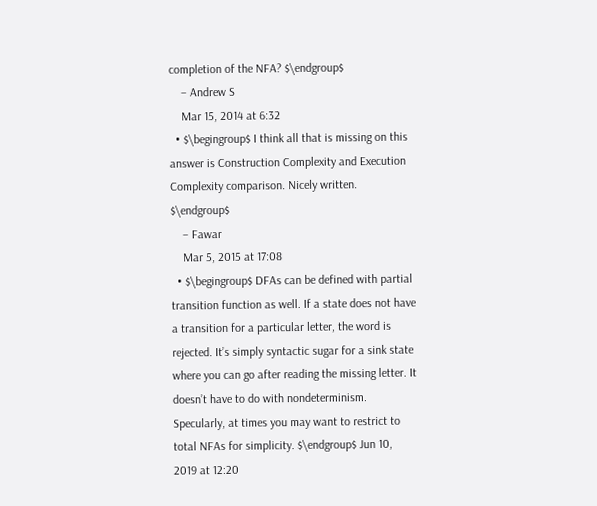completion of the NFA? $\endgroup$
    – Andrew S
    Mar 15, 2014 at 6:32
  • $\begingroup$ I think all that is missing on this answer is Construction Complexity and Execution Complexity comparison. Nicely written. $\endgroup$
    – Fawar
    Mar 5, 2015 at 17:08
  • $\begingroup$ DFAs can be defined with partial transition function as well. If a state does not have a transition for a particular letter, the word is rejected. It’s simply syntactic sugar for a sink state where you can go after reading the missing letter. It doesn’t have to do with nondeterminism. Specularly, at times you may want to restrict to total NFAs for simplicity. $\endgroup$ Jun 10, 2019 at 12:20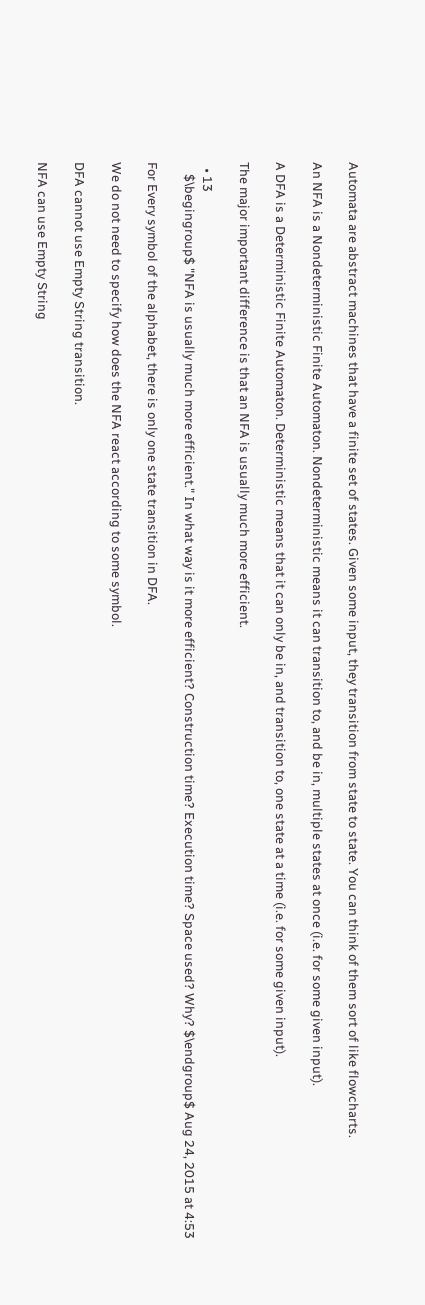Automata are abstract machines that have a finite set of states. Given some input, they transition from state to state. You can think of them sort of like flowcharts.

An NFA is a Nondeterministic Finite Automaton. Nondeterministic means it can transition to, and be in, multiple states at once (i.e. for some given input).

A DFA is a Deterministic Finite Automaton. Deterministic means that it can only be in, and transition to, one state at a time (i.e. for some given input).

The major important difference is that an NFA is usually much more efficient.

  • 13
    $\begingroup$ "NFA is usually much more efficient." In what way is it more efficient? Construction time? Execution time? Space used? Why? $\endgroup$ Aug 24, 2015 at 4:53

For Every symbol of the alphabet, there is only one state transition in DFA.

We do not need to specify how does the NFA react according to some symbol.

DFA cannot use Empty String transition.

NFA can use Empty String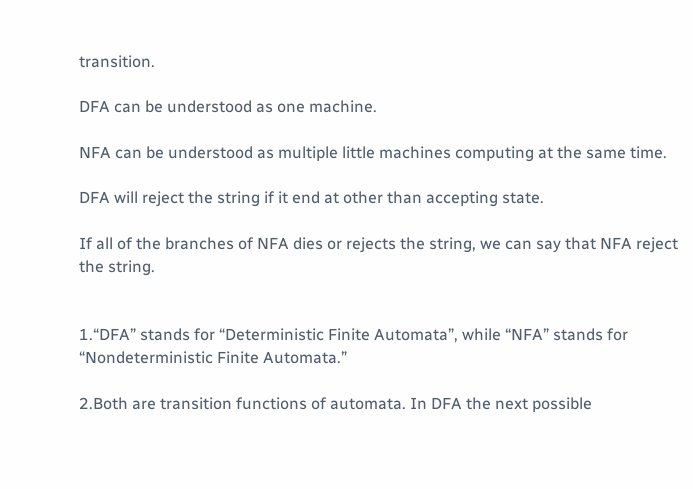transition.

DFA can be understood as one machine.

NFA can be understood as multiple little machines computing at the same time.

DFA will reject the string if it end at other than accepting state.

If all of the branches of NFA dies or rejects the string, we can say that NFA reject the string.


1.“DFA” stands for “Deterministic Finite Automata”, while “NFA” stands for “Nondeterministic Finite Automata.”

2.Both are transition functions of automata. In DFA the next possible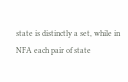state is distinctly a set, while in NFA each pair of state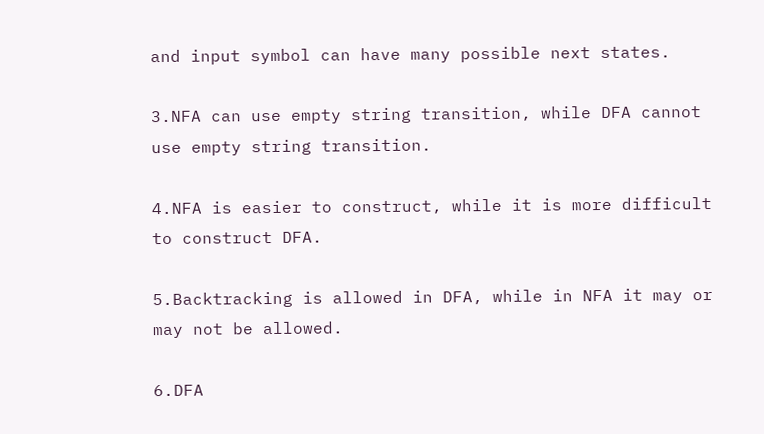and input symbol can have many possible next states.

3.NFA can use empty string transition, while DFA cannot use empty string transition.

4.NFA is easier to construct, while it is more difficult to construct DFA.

5.Backtracking is allowed in DFA, while in NFA it may or may not be allowed.

6.DFA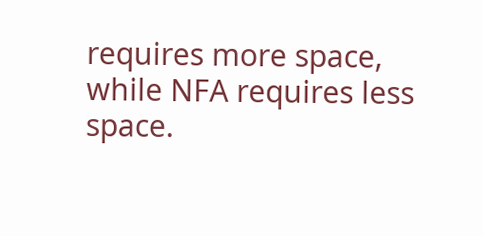requires more space, while NFA requires less space.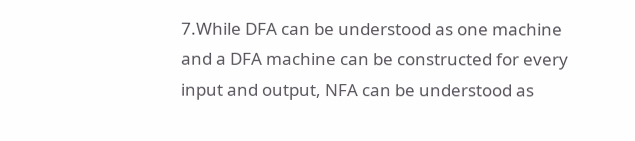7.While DFA can be understood as one machine and a DFA machine can be constructed for every input and output, NFA can be understood as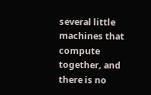several little machines that compute together, and there is no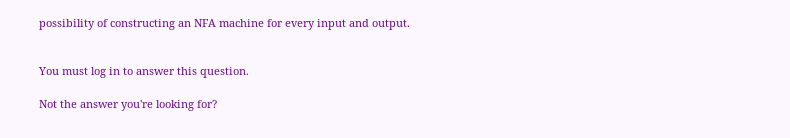possibility of constructing an NFA machine for every input and output.


You must log in to answer this question.

Not the answer you're looking for?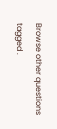Browse other questions tagged .